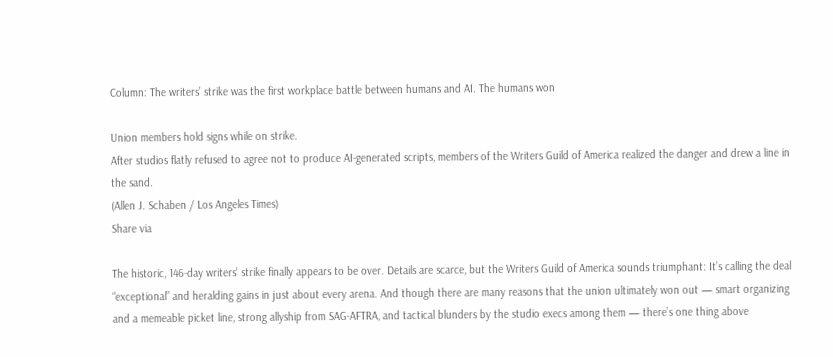Column: The writers’ strike was the first workplace battle between humans and AI. The humans won

Union members hold signs while on strike.
After studios flatly refused to agree not to produce AI-generated scripts, members of the Writers Guild of America realized the danger and drew a line in the sand.
(Allen J. Schaben / Los Angeles Times)
Share via

The historic, 146-day writers’ strike finally appears to be over. Details are scarce, but the Writers Guild of America sounds triumphant: It’s calling the deal “exceptional” and heralding gains in just about every arena. And though there are many reasons that the union ultimately won out — smart organizing and a memeable picket line, strong allyship from SAG-AFTRA, and tactical blunders by the studio execs among them — there’s one thing above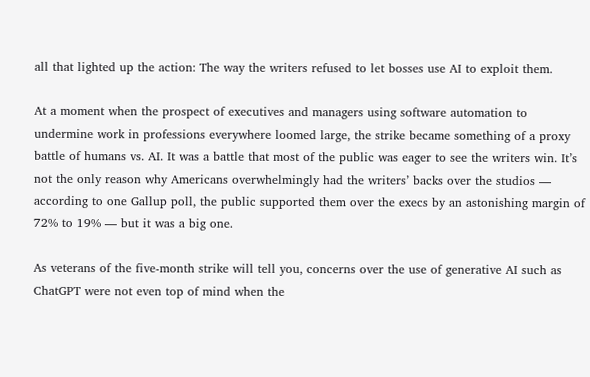all that lighted up the action: The way the writers refused to let bosses use AI to exploit them.

At a moment when the prospect of executives and managers using software automation to undermine work in professions everywhere loomed large, the strike became something of a proxy battle of humans vs. AI. It was a battle that most of the public was eager to see the writers win. It’s not the only reason why Americans overwhelmingly had the writers’ backs over the studios — according to one Gallup poll, the public supported them over the execs by an astonishing margin of 72% to 19% — but it was a big one.

As veterans of the five-month strike will tell you, concerns over the use of generative AI such as ChatGPT were not even top of mind when the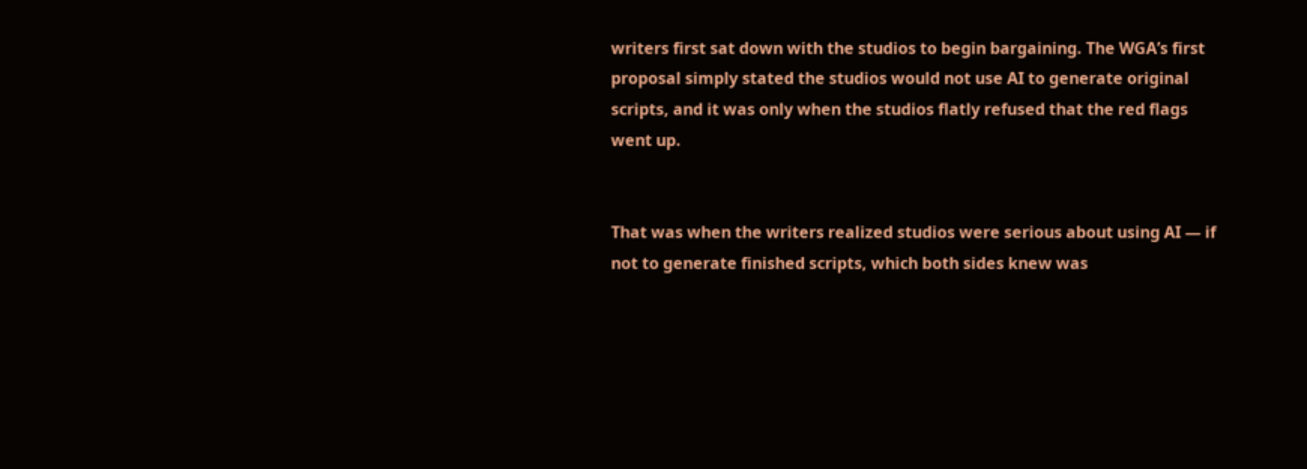writers first sat down with the studios to begin bargaining. The WGA’s first proposal simply stated the studios would not use AI to generate original scripts, and it was only when the studios flatly refused that the red flags went up.


That was when the writers realized studios were serious about using AI — if not to generate finished scripts, which both sides knew was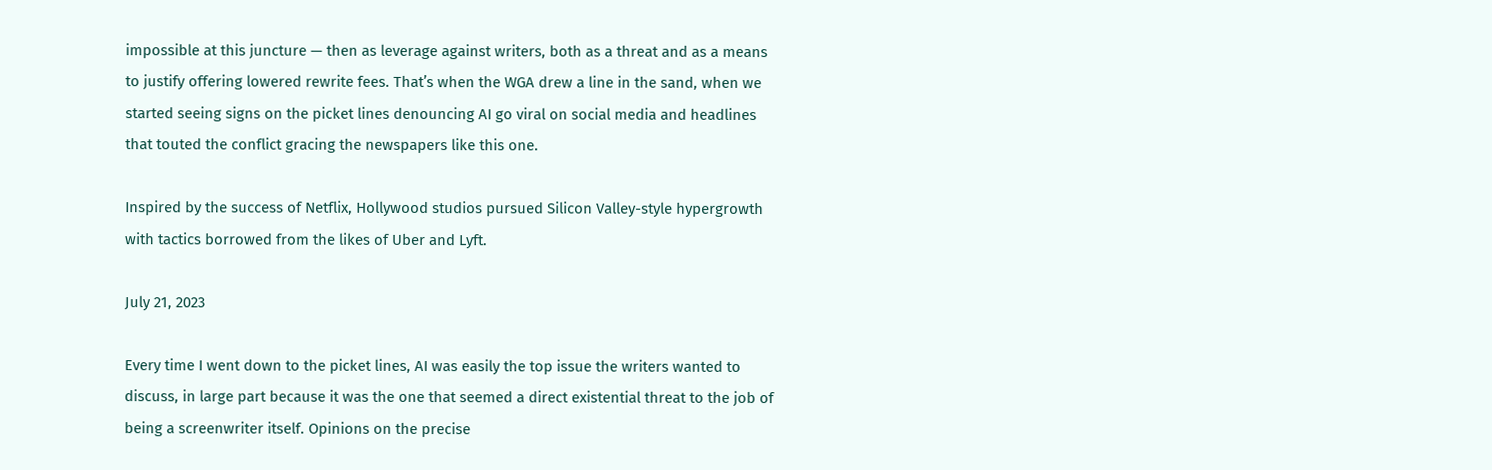impossible at this juncture — then as leverage against writers, both as a threat and as a means to justify offering lowered rewrite fees. That’s when the WGA drew a line in the sand, when we started seeing signs on the picket lines denouncing AI go viral on social media and headlines that touted the conflict gracing the newspapers like this one.

Inspired by the success of Netflix, Hollywood studios pursued Silicon Valley-style hypergrowth with tactics borrowed from the likes of Uber and Lyft.

July 21, 2023

Every time I went down to the picket lines, AI was easily the top issue the writers wanted to discuss, in large part because it was the one that seemed a direct existential threat to the job of being a screenwriter itself. Opinions on the precise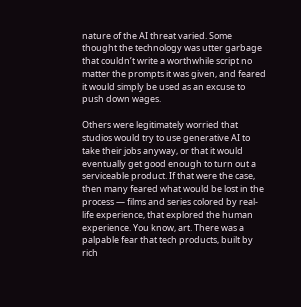nature of the AI threat varied. Some thought the technology was utter garbage that couldn’t write a worthwhile script no matter the prompts it was given, and feared it would simply be used as an excuse to push down wages.

Others were legitimately worried that studios would try to use generative AI to take their jobs anyway, or that it would eventually get good enough to turn out a serviceable product. If that were the case, then many feared what would be lost in the process — films and series colored by real-life experience, that explored the human experience. You know, art. There was a palpable fear that tech products, built by rich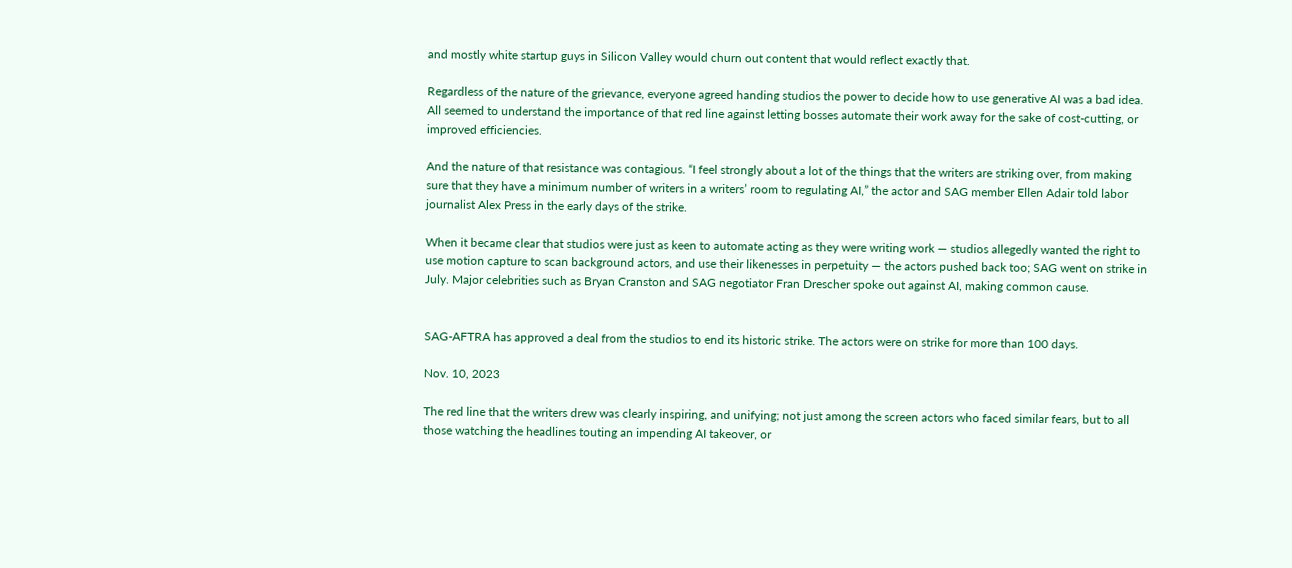and mostly white startup guys in Silicon Valley would churn out content that would reflect exactly that.

Regardless of the nature of the grievance, everyone agreed handing studios the power to decide how to use generative AI was a bad idea. All seemed to understand the importance of that red line against letting bosses automate their work away for the sake of cost-cutting, or improved efficiencies.

And the nature of that resistance was contagious. “I feel strongly about a lot of the things that the writers are striking over, from making sure that they have a minimum number of writers in a writers’ room to regulating AI,” the actor and SAG member Ellen Adair told labor journalist Alex Press in the early days of the strike.

When it became clear that studios were just as keen to automate acting as they were writing work — studios allegedly wanted the right to use motion capture to scan background actors, and use their likenesses in perpetuity — the actors pushed back too; SAG went on strike in July. Major celebrities such as Bryan Cranston and SAG negotiator Fran Drescher spoke out against AI, making common cause.


SAG-AFTRA has approved a deal from the studios to end its historic strike. The actors were on strike for more than 100 days.

Nov. 10, 2023

The red line that the writers drew was clearly inspiring, and unifying; not just among the screen actors who faced similar fears, but to all those watching the headlines touting an impending AI takeover, or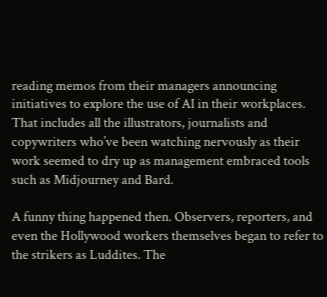reading memos from their managers announcing initiatives to explore the use of AI in their workplaces. That includes all the illustrators, journalists and copywriters who’ve been watching nervously as their work seemed to dry up as management embraced tools such as Midjourney and Bard.

A funny thing happened then. Observers, reporters, and even the Hollywood workers themselves began to refer to the strikers as Luddites. The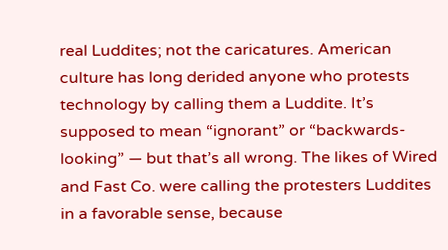real Luddites; not the caricatures. American culture has long derided anyone who protests technology by calling them a Luddite. It’s supposed to mean “ignorant” or “backwards-looking” — but that’s all wrong. The likes of Wired and Fast Co. were calling the protesters Luddites in a favorable sense, because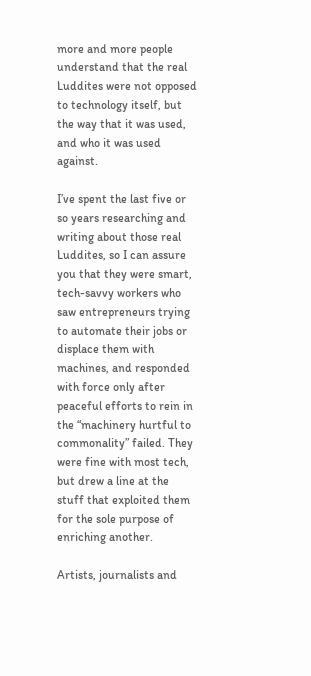more and more people understand that the real Luddites were not opposed to technology itself, but the way that it was used, and who it was used against.

I’ve spent the last five or so years researching and writing about those real Luddites, so I can assure you that they were smart, tech-savvy workers who saw entrepreneurs trying to automate their jobs or displace them with machines, and responded with force only after peaceful efforts to rein in the “machinery hurtful to commonality” failed. They were fine with most tech, but drew a line at the stuff that exploited them for the sole purpose of enriching another.

Artists, journalists and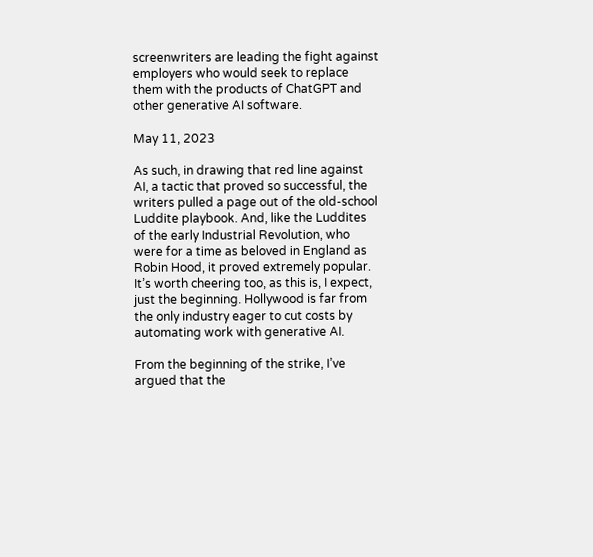screenwriters are leading the fight against employers who would seek to replace them with the products of ChatGPT and other generative AI software.

May 11, 2023

As such, in drawing that red line against AI, a tactic that proved so successful, the writers pulled a page out of the old-school Luddite playbook. And, like the Luddites of the early Industrial Revolution, who were for a time as beloved in England as Robin Hood, it proved extremely popular. It’s worth cheering too, as this is, I expect, just the beginning. Hollywood is far from the only industry eager to cut costs by automating work with generative AI.

From the beginning of the strike, I’ve argued that the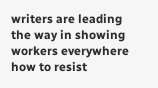writers are leading the way in showing workers everywhere how to resist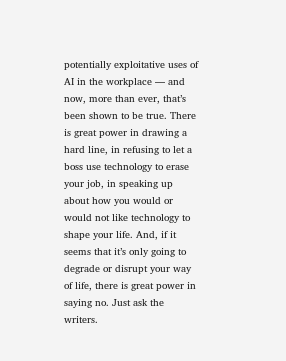potentially exploitative uses of AI in the workplace — and now, more than ever, that’s been shown to be true. There is great power in drawing a hard line, in refusing to let a boss use technology to erase your job, in speaking up about how you would or would not like technology to shape your life. And, if it seems that it’s only going to degrade or disrupt your way of life, there is great power in saying no. Just ask the writers.